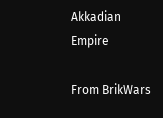Akkadian Empire

From BrikWars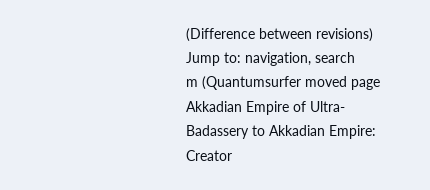(Difference between revisions)
Jump to: navigation, search
m (Quantumsurfer moved page Akkadian Empire of Ultra-Badassery to Akkadian Empire: Creator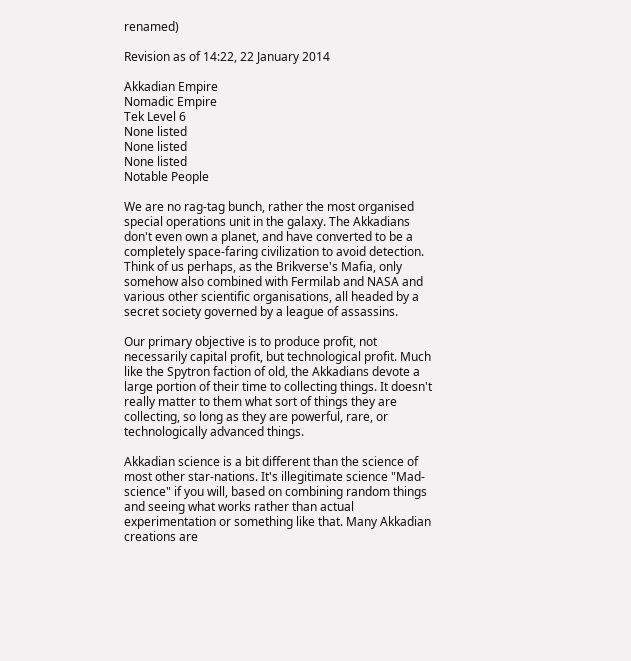renamed)

Revision as of 14:22, 22 January 2014

Akkadian Empire
Nomadic Empire
Tek Level 6
None listed
None listed
None listed
Notable People

We are no rag-tag bunch, rather the most organised special operations unit in the galaxy. The Akkadians don't even own a planet, and have converted to be a completely space-faring civilization to avoid detection. Think of us perhaps, as the Brikverse's Mafia, only somehow also combined with Fermilab and NASA and various other scientific organisations, all headed by a secret society governed by a league of assassins.

Our primary objective is to produce profit, not necessarily capital profit, but technological profit. Much like the Spytron faction of old, the Akkadians devote a large portion of their time to collecting things. It doesn't really matter to them what sort of things they are collecting, so long as they are powerful, rare, or technologically advanced things.

Akkadian science is a bit different than the science of most other star-nations. It's illegitimate science "Mad-science" if you will, based on combining random things and seeing what works rather than actual experimentation or something like that. Many Akkadian creations are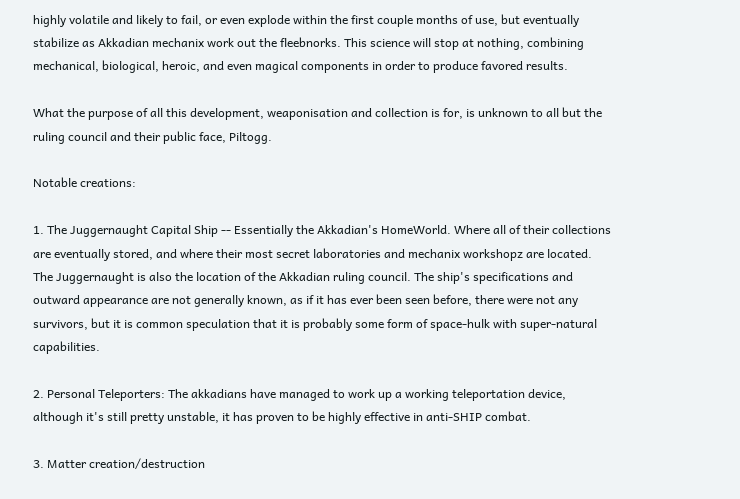highly volatile and likely to fail, or even explode within the first couple months of use, but eventually stabilize as Akkadian mechanix work out the fleebnorks. This science will stop at nothing, combining mechanical, biological, heroic, and even magical components in order to produce favored results.

What the purpose of all this development, weaponisation and collection is for, is unknown to all but the ruling council and their public face, Piltogg.

Notable creations:

1. The Juggernaught Capital Ship -- Essentially the Akkadian's HomeWorld. Where all of their collections are eventually stored, and where their most secret laboratories and mechanix workshopz are located. The Juggernaught is also the location of the Akkadian ruling council. The ship's specifications and outward appearance are not generally known, as if it has ever been seen before, there were not any survivors, but it is common speculation that it is probably some form of space-hulk with super-natural capabilities.

2. Personal Teleporters: The akkadians have managed to work up a working teleportation device, although it's still pretty unstable, it has proven to be highly effective in anti-SHIP combat.

3. Matter creation/destruction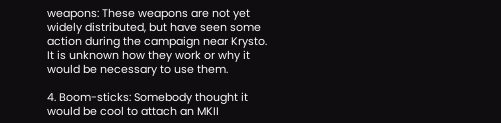weapons: These weapons are not yet widely distributed, but have seen some action during the campaign near Krysto. It is unknown how they work or why it would be necessary to use them.

4. Boom-sticks: Somebody thought it would be cool to attach an MKII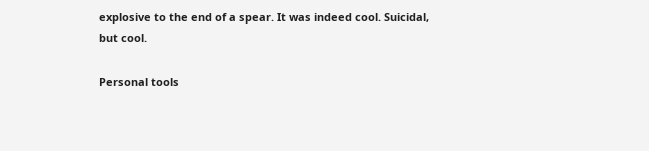explosive to the end of a spear. It was indeed cool. Suicidal, but cool.

Personal tools